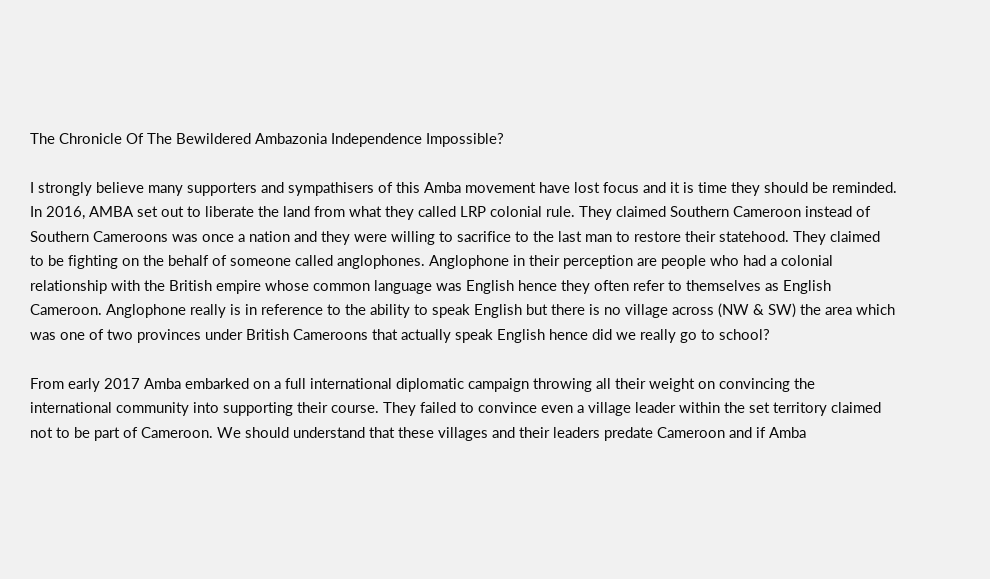The Chronicle Of The Bewildered Ambazonia Independence Impossible?

I strongly believe many supporters and sympathisers of this Amba movement have lost focus and it is time they should be reminded. In 2016, AMBA set out to liberate the land from what they called LRP colonial rule. They claimed Southern Cameroon instead of Southern Cameroons was once a nation and they were willing to sacrifice to the last man to restore their statehood. They claimed to be fighting on the behalf of someone called anglophones. Anglophone in their perception are people who had a colonial relationship with the British empire whose common language was English hence they often refer to themselves as English Cameroon. Anglophone really is in reference to the ability to speak English but there is no village across (NW & SW) the area which was one of two provinces under British Cameroons that actually speak English hence did we really go to school?

From early 2017 Amba embarked on a full international diplomatic campaign throwing all their weight on convincing the international community into supporting their course. They failed to convince even a village leader within the set territory claimed not to be part of Cameroon. We should understand that these villages and their leaders predate Cameroon and if Amba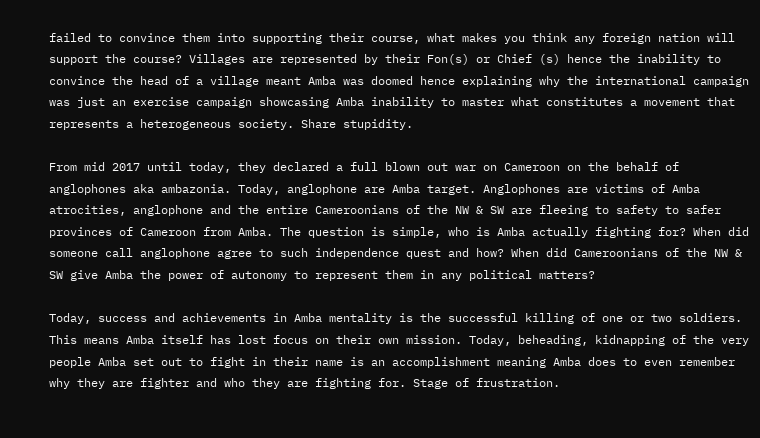failed to convince them into supporting their course, what makes you think any foreign nation will support the course? Villages are represented by their Fon(s) or Chief (s) hence the inability to convince the head of a village meant Amba was doomed hence explaining why the international campaign was just an exercise campaign showcasing Amba inability to master what constitutes a movement that represents a heterogeneous society. Share stupidity.

From mid 2017 until today, they declared a full blown out war on Cameroon on the behalf of anglophones aka ambazonia. Today, anglophone are Amba target. Anglophones are victims of Amba atrocities, anglophone and the entire Cameroonians of the NW & SW are fleeing to safety to safer provinces of Cameroon from Amba. The question is simple, who is Amba actually fighting for? When did someone call anglophone agree to such independence quest and how? When did Cameroonians of the NW & SW give Amba the power of autonomy to represent them in any political matters?

Today, success and achievements in Amba mentality is the successful killing of one or two soldiers. This means Amba itself has lost focus on their own mission. Today, beheading, kidnapping of the very people Amba set out to fight in their name is an accomplishment meaning Amba does to even remember why they are fighter and who they are fighting for. Stage of frustration.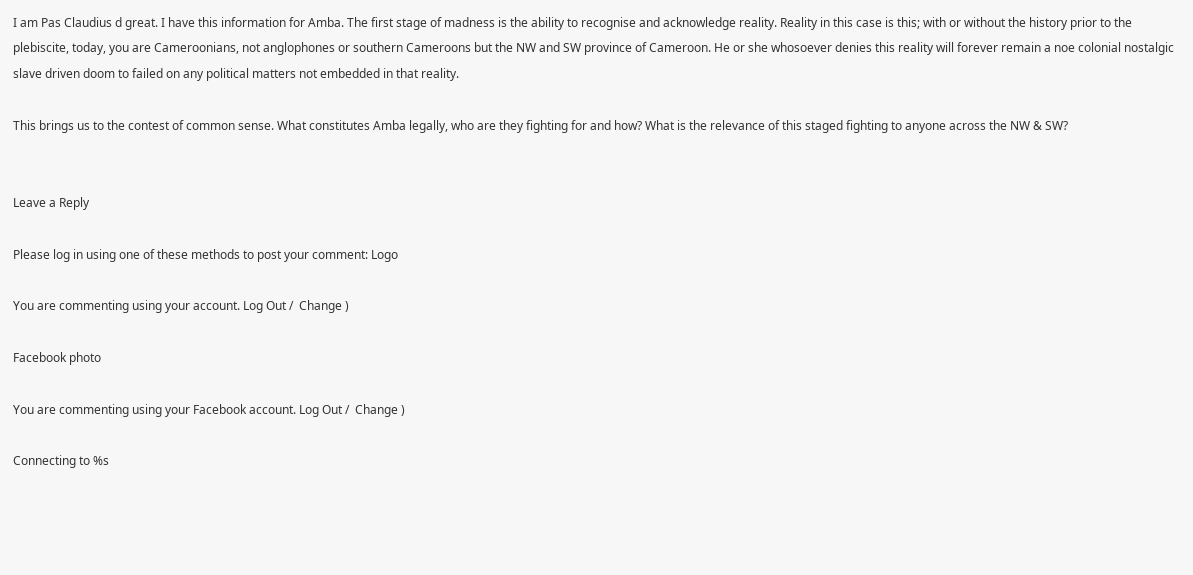I am Pas Claudius d great. I have this information for Amba. The first stage of madness is the ability to recognise and acknowledge reality. Reality in this case is this; with or without the history prior to the plebiscite, today, you are Cameroonians, not anglophones or southern Cameroons but the NW and SW province of Cameroon. He or she whosoever denies this reality will forever remain a noe colonial nostalgic slave driven doom to failed on any political matters not embedded in that reality.

This brings us to the contest of common sense. What constitutes Amba legally, who are they fighting for and how? What is the relevance of this staged fighting to anyone across the NW & SW?


Leave a Reply

Please log in using one of these methods to post your comment: Logo

You are commenting using your account. Log Out /  Change )

Facebook photo

You are commenting using your Facebook account. Log Out /  Change )

Connecting to %s